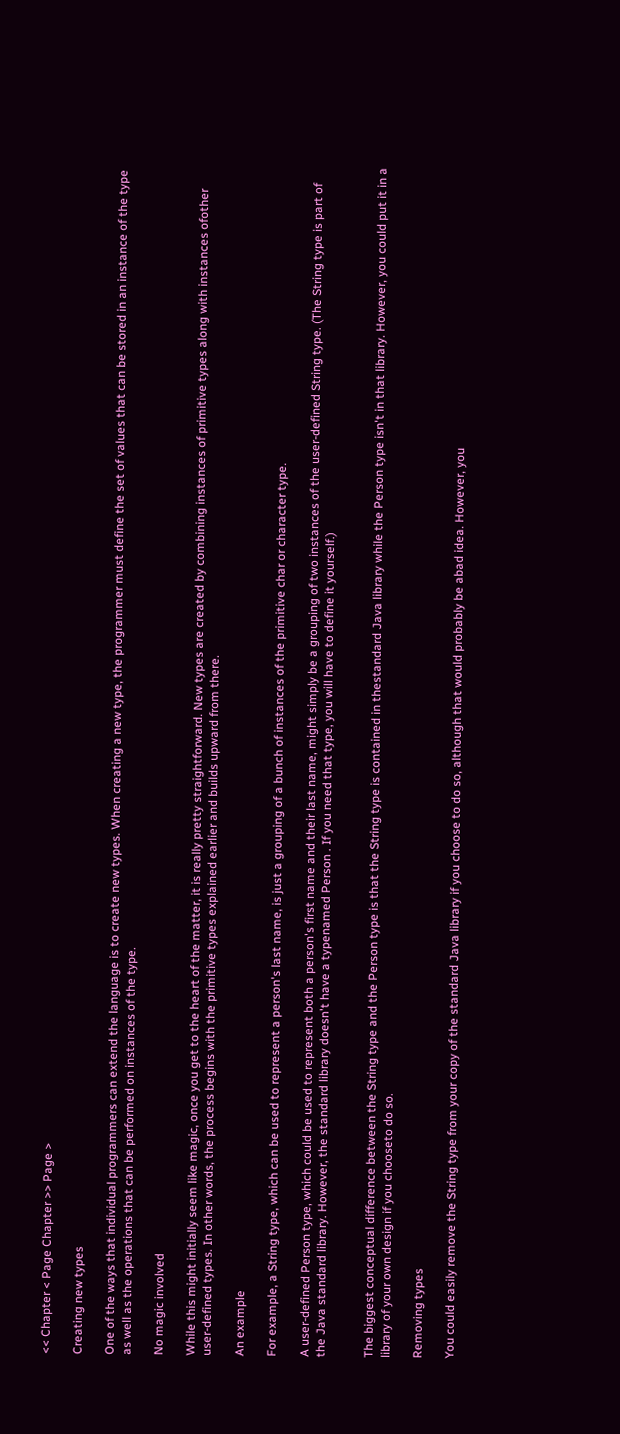<< Chapter < Page Chapter >> Page >

Creating new types

One of the ways that individual programmers can extend the language is to create new types. When creating a new type, the programmer must define the set of values that can be stored in an instance of the type as well as the operations that can be performed on instances of the type.

No magic involved

While this might initially seem like magic, once you get to the heart of the matter, it is really pretty straightforward. New types are created by combining instances of primitive types along with instances ofother user-defined types. In other words, the process begins with the primitive types explained earlier and builds upward from there.

An example

For example, a String type, which can be used to represent a person's last name, is just a grouping of a bunch of instances of the primitive char or character type.

A user-defined Person type, which could be used to represent both a person's first name and their last name, might simply be a grouping of two instances of the user-defined String type. (The String type is part of the Java standard library. However, the standard library doesn't have a typenamed Person . If you need that type, you will have to define it yourself.)


The biggest conceptual difference between the String type and the Person type is that the String type is contained in thestandard Java library while the Person type isn't in that library. However, you could put it in a library of your own design if you chooseto do so.

Removing types

You could easily remove the String type from your copy of the standard Java library if you choose to do so, although that would probably be abad idea. However, you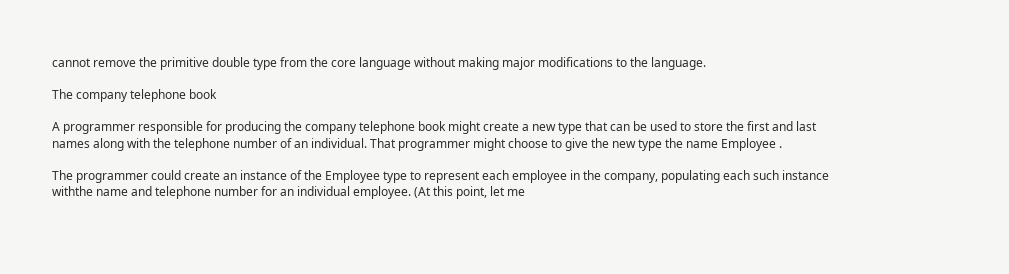cannot remove the primitive double type from the core language without making major modifications to the language.

The company telephone book

A programmer responsible for producing the company telephone book might create a new type that can be used to store the first and last names along with the telephone number of an individual. That programmer might choose to give the new type the name Employee .

The programmer could create an instance of the Employee type to represent each employee in the company, populating each such instance withthe name and telephone number for an individual employee. (At this point, let me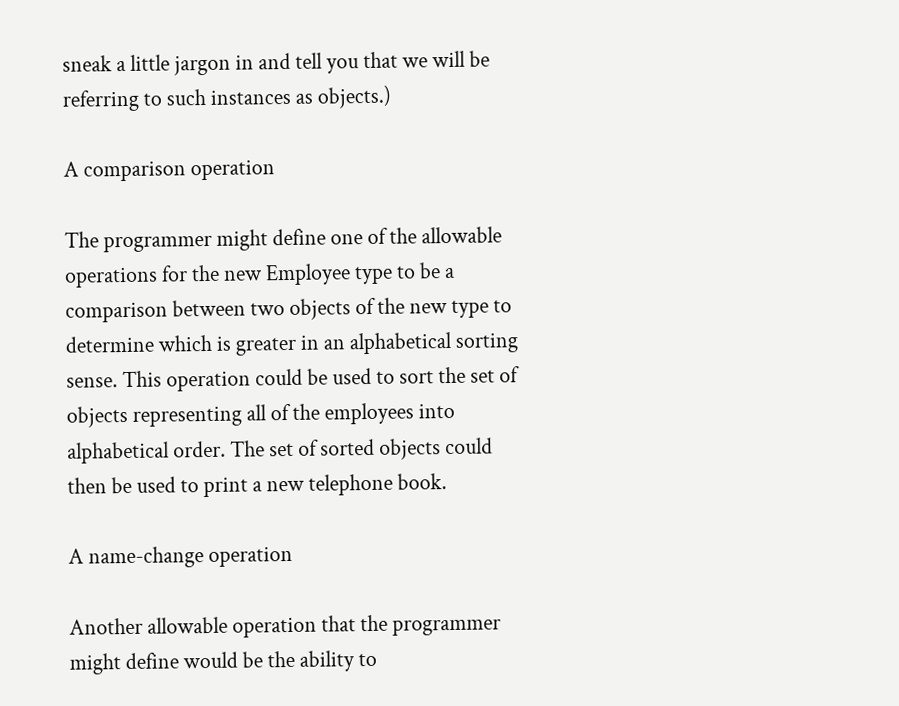sneak a little jargon in and tell you that we will be referring to such instances as objects.)

A comparison operation

The programmer might define one of the allowable operations for the new Employee type to be a comparison between two objects of the new type to determine which is greater in an alphabetical sorting sense. This operation could be used to sort the set of objects representing all of the employees into alphabetical order. The set of sorted objects could then be used to print a new telephone book.

A name-change operation

Another allowable operation that the programmer might define would be the ability to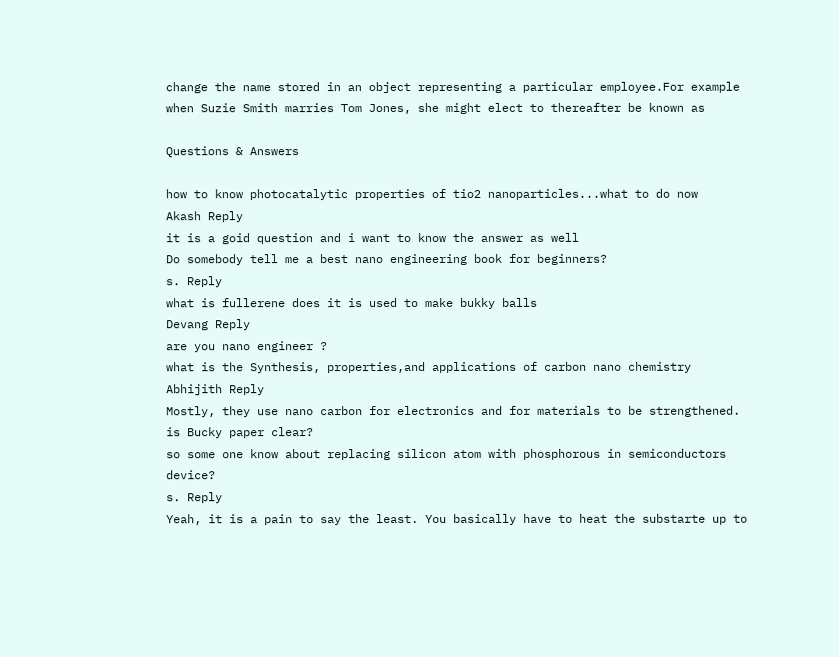change the name stored in an object representing a particular employee.For example when Suzie Smith marries Tom Jones, she might elect to thereafter be known as

Questions & Answers

how to know photocatalytic properties of tio2 nanoparticles...what to do now
Akash Reply
it is a goid question and i want to know the answer as well
Do somebody tell me a best nano engineering book for beginners?
s. Reply
what is fullerene does it is used to make bukky balls
Devang Reply
are you nano engineer ?
what is the Synthesis, properties,and applications of carbon nano chemistry
Abhijith Reply
Mostly, they use nano carbon for electronics and for materials to be strengthened.
is Bucky paper clear?
so some one know about replacing silicon atom with phosphorous in semiconductors device?
s. Reply
Yeah, it is a pain to say the least. You basically have to heat the substarte up to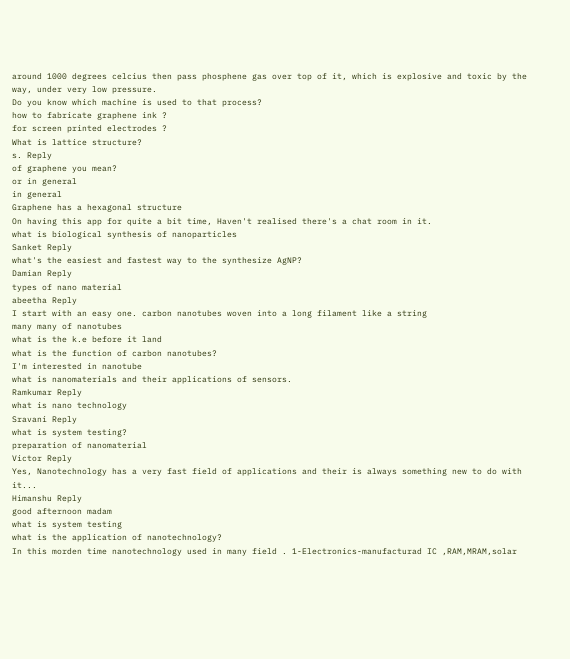around 1000 degrees celcius then pass phosphene gas over top of it, which is explosive and toxic by the way, under very low pressure.
Do you know which machine is used to that process?
how to fabricate graphene ink ?
for screen printed electrodes ?
What is lattice structure?
s. Reply
of graphene you mean?
or in general
in general
Graphene has a hexagonal structure
On having this app for quite a bit time, Haven't realised there's a chat room in it.
what is biological synthesis of nanoparticles
Sanket Reply
what's the easiest and fastest way to the synthesize AgNP?
Damian Reply
types of nano material
abeetha Reply
I start with an easy one. carbon nanotubes woven into a long filament like a string
many many of nanotubes
what is the k.e before it land
what is the function of carbon nanotubes?
I'm interested in nanotube
what is nanomaterials and their applications of sensors.
Ramkumar Reply
what is nano technology
Sravani Reply
what is system testing?
preparation of nanomaterial
Victor Reply
Yes, Nanotechnology has a very fast field of applications and their is always something new to do with it...
Himanshu Reply
good afternoon madam
what is system testing
what is the application of nanotechnology?
In this morden time nanotechnology used in many field . 1-Electronics-manufacturad IC ,RAM,MRAM,solar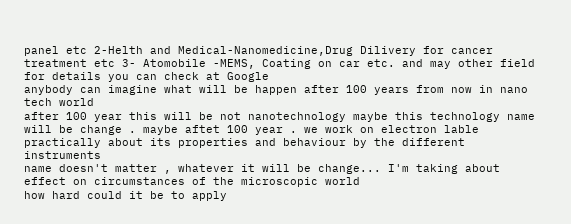panel etc 2-Helth and Medical-Nanomedicine,Drug Dilivery for cancer treatment etc 3- Atomobile -MEMS, Coating on car etc. and may other field for details you can check at Google
anybody can imagine what will be happen after 100 years from now in nano tech world
after 100 year this will be not nanotechnology maybe this technology name will be change . maybe aftet 100 year . we work on electron lable practically about its properties and behaviour by the different instruments
name doesn't matter , whatever it will be change... I'm taking about effect on circumstances of the microscopic world
how hard could it be to apply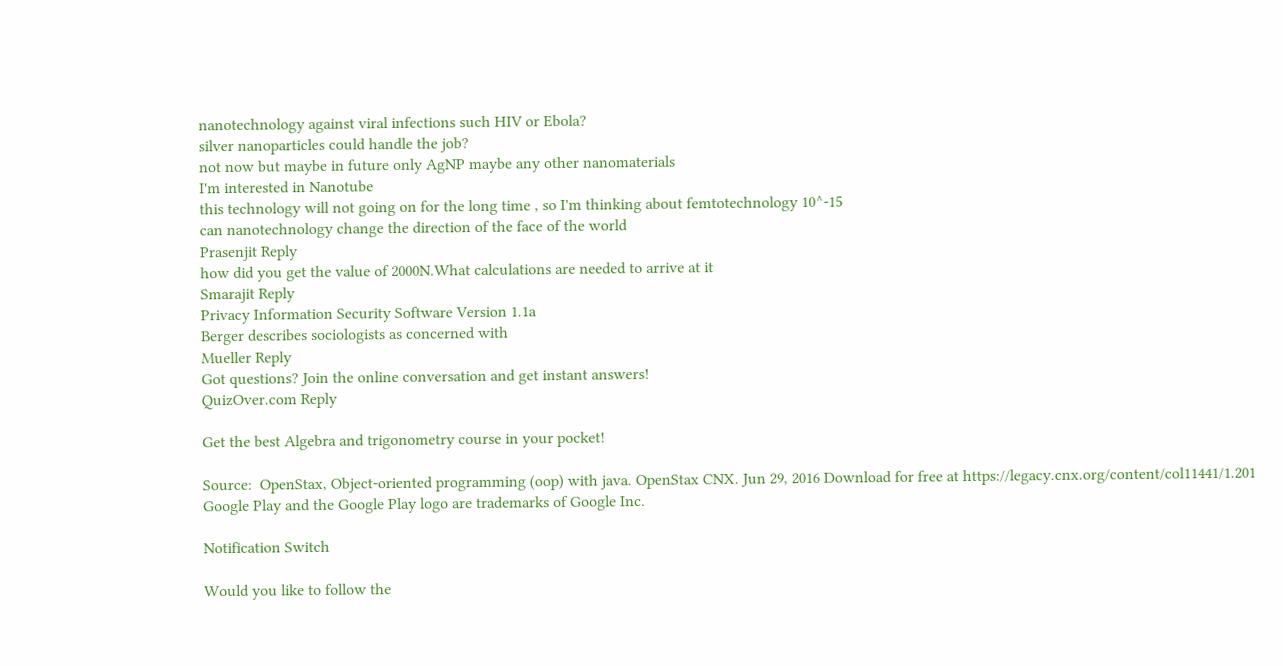nanotechnology against viral infections such HIV or Ebola?
silver nanoparticles could handle the job?
not now but maybe in future only AgNP maybe any other nanomaterials
I'm interested in Nanotube
this technology will not going on for the long time , so I'm thinking about femtotechnology 10^-15
can nanotechnology change the direction of the face of the world
Prasenjit Reply
how did you get the value of 2000N.What calculations are needed to arrive at it
Smarajit Reply
Privacy Information Security Software Version 1.1a
Berger describes sociologists as concerned with
Mueller Reply
Got questions? Join the online conversation and get instant answers!
QuizOver.com Reply

Get the best Algebra and trigonometry course in your pocket!

Source:  OpenStax, Object-oriented programming (oop) with java. OpenStax CNX. Jun 29, 2016 Download for free at https://legacy.cnx.org/content/col11441/1.201
Google Play and the Google Play logo are trademarks of Google Inc.

Notification Switch

Would you like to follow the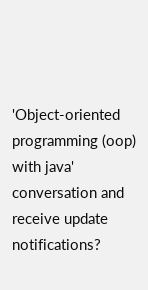'Object-oriented programming (oop) with java' conversation and receive update notifications?